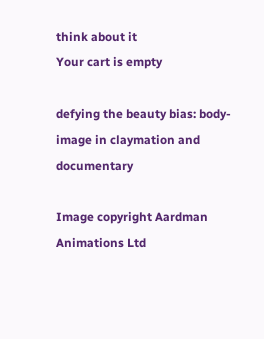think about it
Your cart is empty

defying the beauty bias: body-image in claymation and documentary

Image copyright Aardman Animations Ltd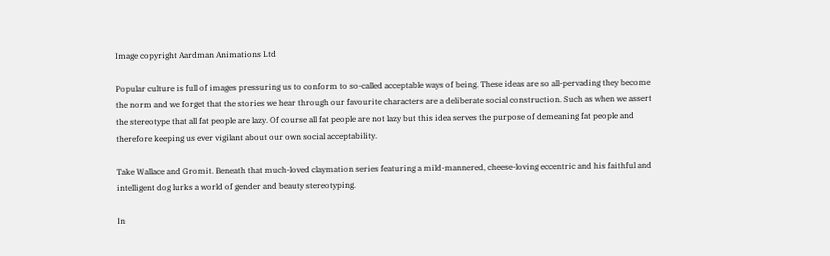Image copyright Aardman Animations Ltd

Popular culture is full of images pressuring us to conform to so-called acceptable ways of being. These ideas are so all-pervading they become the norm and we forget that the stories we hear through our favourite characters are a deliberate social construction. Such as when we assert the stereotype that all fat people are lazy. Of course all fat people are not lazy but this idea serves the purpose of demeaning fat people and therefore keeping us ever vigilant about our own social acceptability.

Take Wallace and Gromit. Beneath that much-loved claymation series featuring a mild-mannered, cheese-loving eccentric and his faithful and intelligent dog lurks a world of gender and beauty stereotyping.

In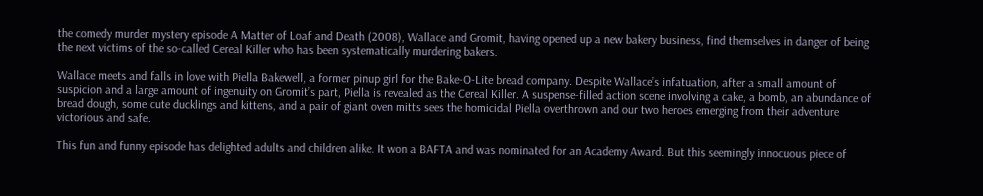the comedy murder mystery episode A Matter of Loaf and Death (2008), Wallace and Gromit, having opened up a new bakery business, find themselves in danger of being the next victims of the so-called Cereal Killer who has been systematically murdering bakers.

Wallace meets and falls in love with Piella Bakewell, a former pinup girl for the Bake-O-Lite bread company. Despite Wallace’s infatuation, after a small amount of suspicion and a large amount of ingenuity on Gromit’s part, Piella is revealed as the Cereal Killer. A suspense-filled action scene involving a cake, a bomb, an abundance of bread dough, some cute ducklings and kittens, and a pair of giant oven mitts sees the homicidal Piella overthrown and our two heroes emerging from their adventure victorious and safe.

This fun and funny episode has delighted adults and children alike. It won a BAFTA and was nominated for an Academy Award. But this seemingly innocuous piece of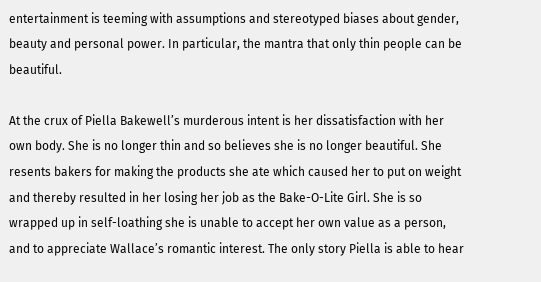entertainment is teeming with assumptions and stereotyped biases about gender, beauty and personal power. In particular, the mantra that only thin people can be beautiful.

At the crux of Piella Bakewell’s murderous intent is her dissatisfaction with her own body. She is no longer thin and so believes she is no longer beautiful. She resents bakers for making the products she ate which caused her to put on weight and thereby resulted in her losing her job as the Bake-O-Lite Girl. She is so wrapped up in self-loathing she is unable to accept her own value as a person, and to appreciate Wallace’s romantic interest. The only story Piella is able to hear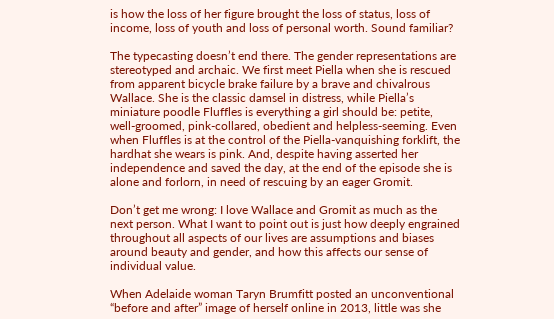is how the loss of her figure brought the loss of status, loss of income, loss of youth and loss of personal worth. Sound familiar?

The typecasting doesn’t end there. The gender representations are stereotyped and archaic. We first meet Piella when she is rescued from apparent bicycle brake failure by a brave and chivalrous Wallace. She is the classic damsel in distress, while Piella’s miniature poodle Fluffles is everything a girl should be: petite, well-groomed, pink-collared, obedient and helpless-seeming. Even when Fluffles is at the control of the Piella-vanquishing forklift, the hardhat she wears is pink. And, despite having asserted her independence and saved the day, at the end of the episode she is alone and forlorn, in need of rescuing by an eager Gromit.

Don’t get me wrong: I love Wallace and Gromit as much as the next person. What I want to point out is just how deeply engrained throughout all aspects of our lives are assumptions and biases around beauty and gender, and how this affects our sense of individual value.

When Adelaide woman Taryn Brumfitt posted an unconventional “before and after” image of herself online in 2013, little was she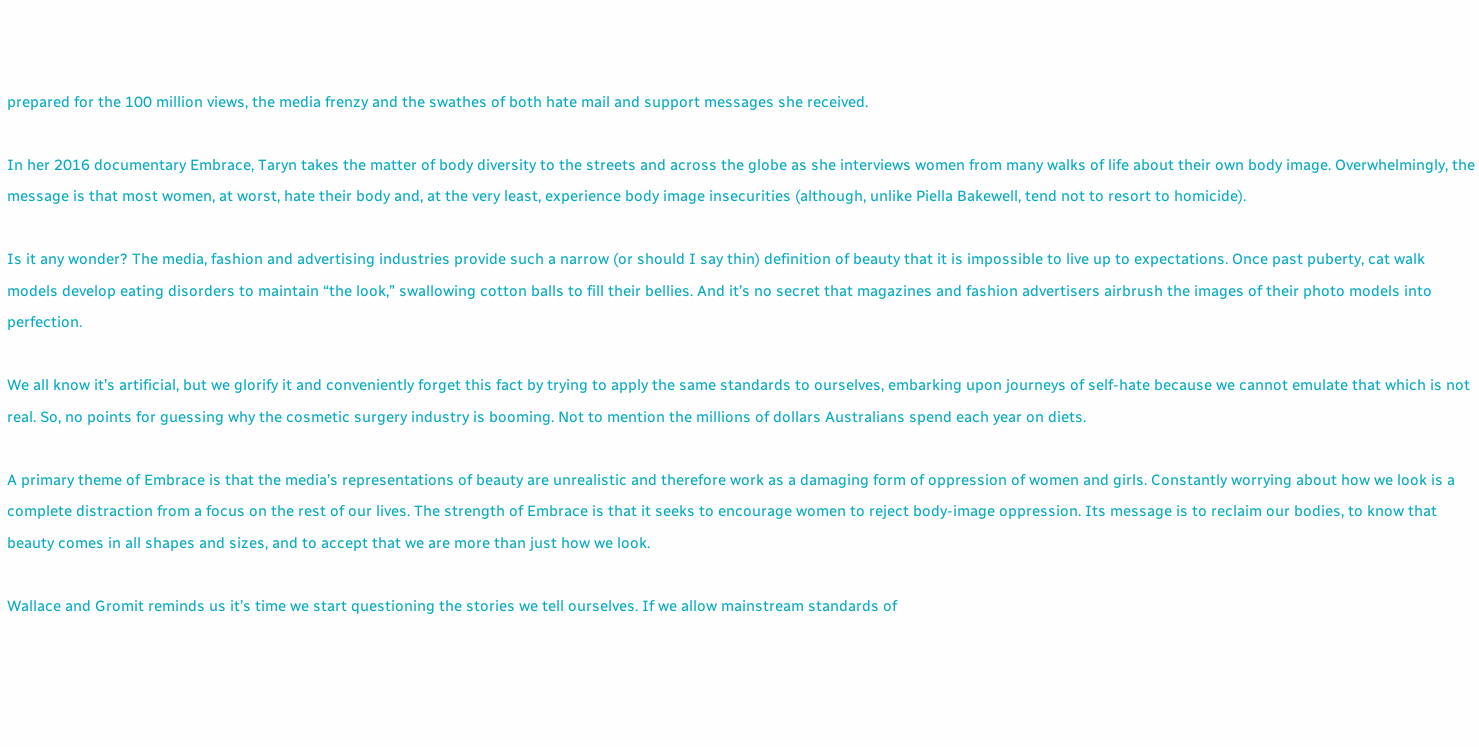prepared for the 100 million views, the media frenzy and the swathes of both hate mail and support messages she received.

In her 2016 documentary Embrace, Taryn takes the matter of body diversity to the streets and across the globe as she interviews women from many walks of life about their own body image. Overwhelmingly, the message is that most women, at worst, hate their body and, at the very least, experience body image insecurities (although, unlike Piella Bakewell, tend not to resort to homicide).

Is it any wonder? The media, fashion and advertising industries provide such a narrow (or should I say thin) definition of beauty that it is impossible to live up to expectations. Once past puberty, cat walk models develop eating disorders to maintain “the look,” swallowing cotton balls to fill their bellies. And it’s no secret that magazines and fashion advertisers airbrush the images of their photo models into perfection.

We all know it’s artificial, but we glorify it and conveniently forget this fact by trying to apply the same standards to ourselves, embarking upon journeys of self-hate because we cannot emulate that which is not real. So, no points for guessing why the cosmetic surgery industry is booming. Not to mention the millions of dollars Australians spend each year on diets.

A primary theme of Embrace is that the media’s representations of beauty are unrealistic and therefore work as a damaging form of oppression of women and girls. Constantly worrying about how we look is a complete distraction from a focus on the rest of our lives. The strength of Embrace is that it seeks to encourage women to reject body-image oppression. Its message is to reclaim our bodies, to know that beauty comes in all shapes and sizes, and to accept that we are more than just how we look.

Wallace and Gromit reminds us it’s time we start questioning the stories we tell ourselves. If we allow mainstream standards of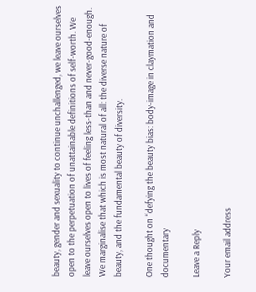beauty, gender and sexuality to continue unchallenged, we leave ourselves open to the perpetuation of unattainable definitions of self-worth. We leave ourselves open to lives of feeling less-than and never-good-enough. We marginalise that which is most natural of all: the diverse nature of beauty, and the fundamental beauty of diversity.

One thought on “defying the beauty bias: body-image in claymation and documentary

Leave a Reply

Your email address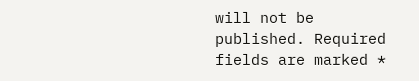will not be published. Required fields are marked *